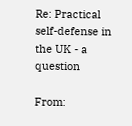Re: Practical self-defense in the UK - a question

From: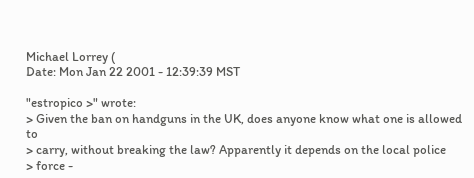Michael Lorrey (
Date: Mon Jan 22 2001 - 12:39:39 MST

"estropico >" wrote:
> Given the ban on handguns in the UK, does anyone know what one is allowed to
> carry, without breaking the law? Apparently it depends on the local police
> force -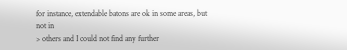for instance, extendable batons are ok in some areas, but not in
> others and I could not find any further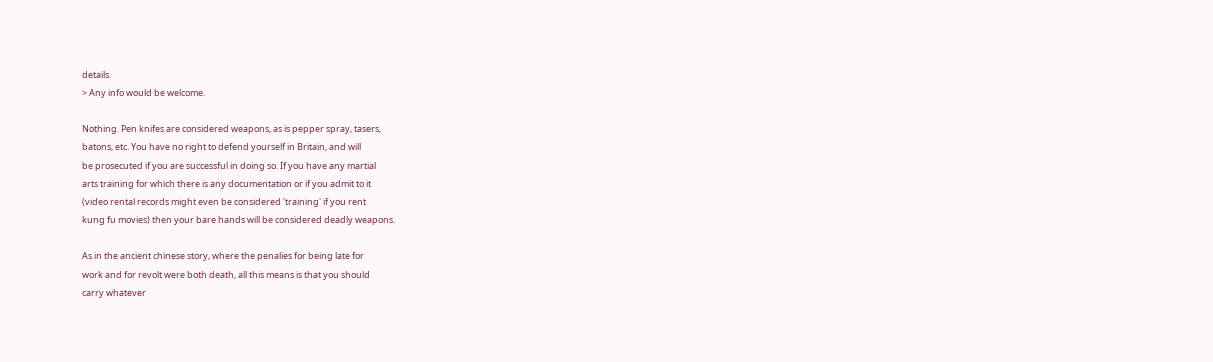details.
> Any info would be welcome.

Nothing. Pen knifes are considered weapons, as is pepper spray, tasers,
batons, etc. You have no right to defend yourself in Britain, and will
be prosecuted if you are successful in doing so. If you have any martial
arts training for which there is any documentation or if you admit to it
(video rental records might even be considered 'training' if you rent
kung fu movies) then your bare hands will be considered deadly weapons.

As in the ancient chinese story, where the penalies for being late for
work and for revolt were both death, all this means is that you should
carry whatever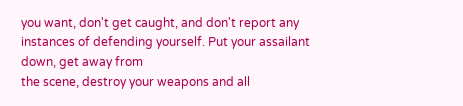you want, don't get caught, and don't report any
instances of defending yourself. Put your assailant down, get away from
the scene, destroy your weapons and all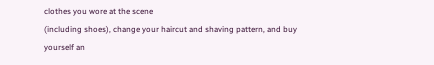clothes you wore at the scene
(including shoes), change your haircut and shaving pattern, and buy
yourself an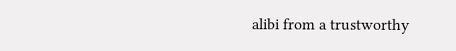alibi from a trustworthy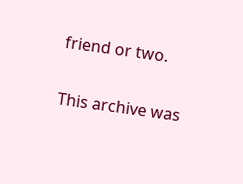friend or two.

This archive was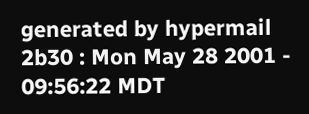generated by hypermail 2b30 : Mon May 28 2001 - 09:56:22 MDT